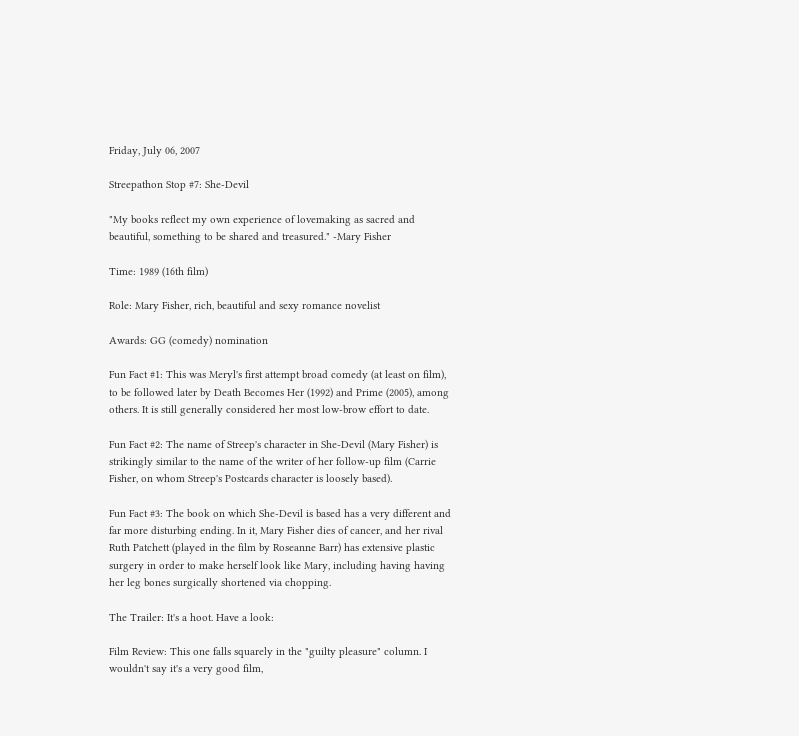Friday, July 06, 2007

Streepathon Stop #7: She-Devil

"My books reflect my own experience of lovemaking as sacred and beautiful, something to be shared and treasured." -Mary Fisher

Time: 1989 (16th film)

Role: Mary Fisher, rich, beautiful and sexy romance novelist

Awards: GG (comedy) nomination

Fun Fact #1: This was Meryl's first attempt broad comedy (at least on film), to be followed later by Death Becomes Her (1992) and Prime (2005), among others. It is still generally considered her most low-brow effort to date.

Fun Fact #2: The name of Streep's character in She-Devil (Mary Fisher) is strikingly similar to the name of the writer of her follow-up film (Carrie Fisher, on whom Streep's Postcards character is loosely based).

Fun Fact #3: The book on which She-Devil is based has a very different and far more disturbing ending. In it, Mary Fisher dies of cancer, and her rival Ruth Patchett (played in the film by Roseanne Barr) has extensive plastic surgery in order to make herself look like Mary, including having having her leg bones surgically shortened via chopping.

The Trailer: It's a hoot. Have a look:

Film Review: This one falls squarely in the "guilty pleasure" column. I wouldn't say it's a very good film,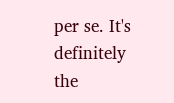per se. It's definitely the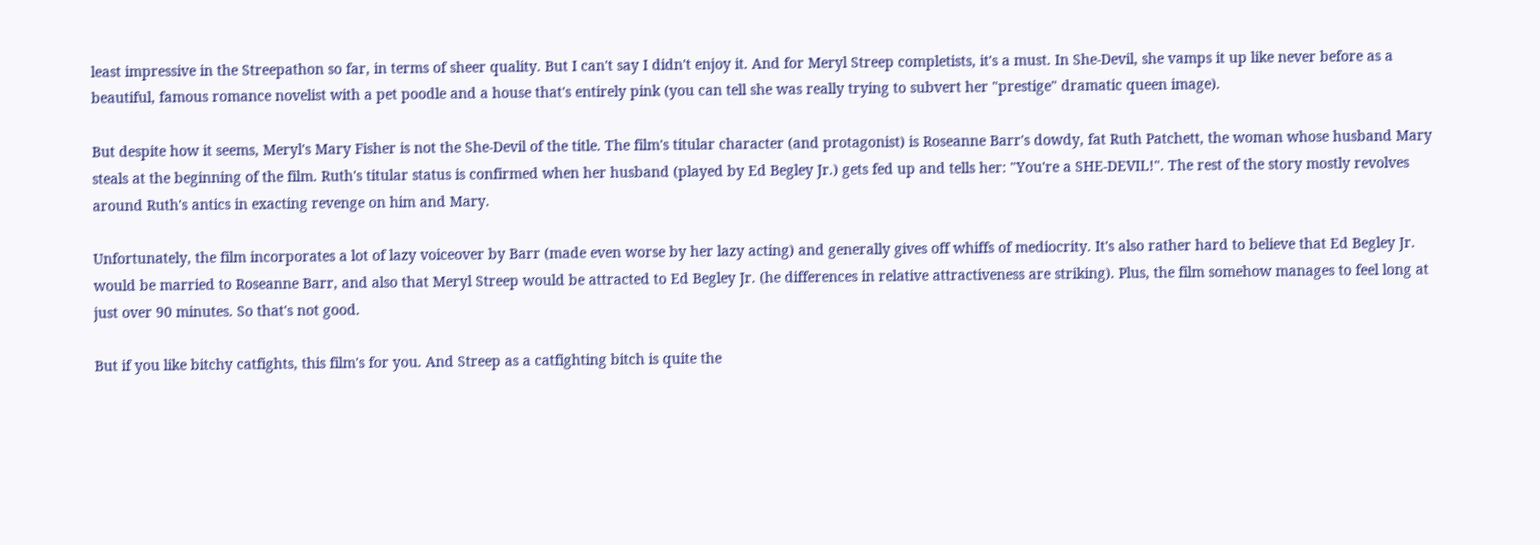least impressive in the Streepathon so far, in terms of sheer quality. But I can't say I didn't enjoy it. And for Meryl Streep completists, it's a must. In She-Devil, she vamps it up like never before as a beautiful, famous romance novelist with a pet poodle and a house that's entirely pink (you can tell she was really trying to subvert her "prestige" dramatic queen image).

But despite how it seems, Meryl's Mary Fisher is not the She-Devil of the title. The film's titular character (and protagonist) is Roseanne Barr's dowdy, fat Ruth Patchett, the woman whose husband Mary steals at the beginning of the film. Ruth's titular status is confirmed when her husband (played by Ed Begley Jr.) gets fed up and tells her: "You're a SHE-DEVIL!". The rest of the story mostly revolves around Ruth's antics in exacting revenge on him and Mary.

Unfortunately, the film incorporates a lot of lazy voiceover by Barr (made even worse by her lazy acting) and generally gives off whiffs of mediocrity. It's also rather hard to believe that Ed Begley Jr. would be married to Roseanne Barr, and also that Meryl Streep would be attracted to Ed Begley Jr. (he differences in relative attractiveness are striking). Plus, the film somehow manages to feel long at just over 90 minutes. So that's not good.

But if you like bitchy catfights, this film's for you. And Streep as a catfighting bitch is quite the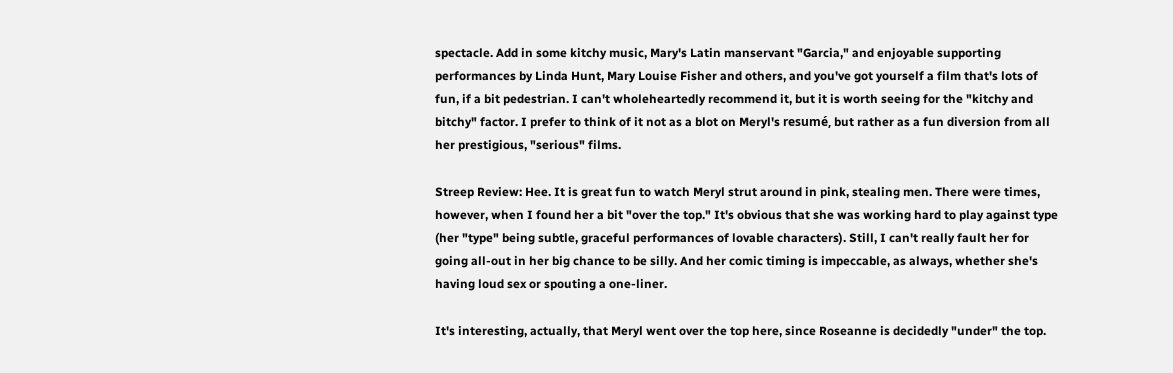spectacle. Add in some kitchy music, Mary's Latin manservant "Garcia," and enjoyable supporting performances by Linda Hunt, Mary Louise Fisher and others, and you've got yourself a film that's lots of fun, if a bit pedestrian. I can't wholeheartedly recommend it, but it is worth seeing for the "kitchy and bitchy" factor. I prefer to think of it not as a blot on Meryl's resumé, but rather as a fun diversion from all her prestigious, "serious" films.

Streep Review: Hee. It is great fun to watch Meryl strut around in pink, stealing men. There were times, however, when I found her a bit "over the top." It's obvious that she was working hard to play against type (her "type" being subtle, graceful performances of lovable characters). Still, I can't really fault her for going all-out in her big chance to be silly. And her comic timing is impeccable, as always, whether she's having loud sex or spouting a one-liner.

It's interesting, actually, that Meryl went over the top here, since Roseanne is decidedly "under" the top.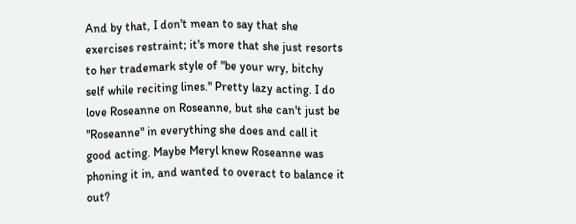And by that, I don't mean to say that she exercises restraint; it's more that she just resorts to her trademark style of "be your wry, bitchy self while reciting lines." Pretty lazy acting. I do love Roseanne on Roseanne, but she can't just be "Roseanne" in everything she does and call it good acting. Maybe Meryl knew Roseanne was phoning it in, and wanted to overact to balance it out?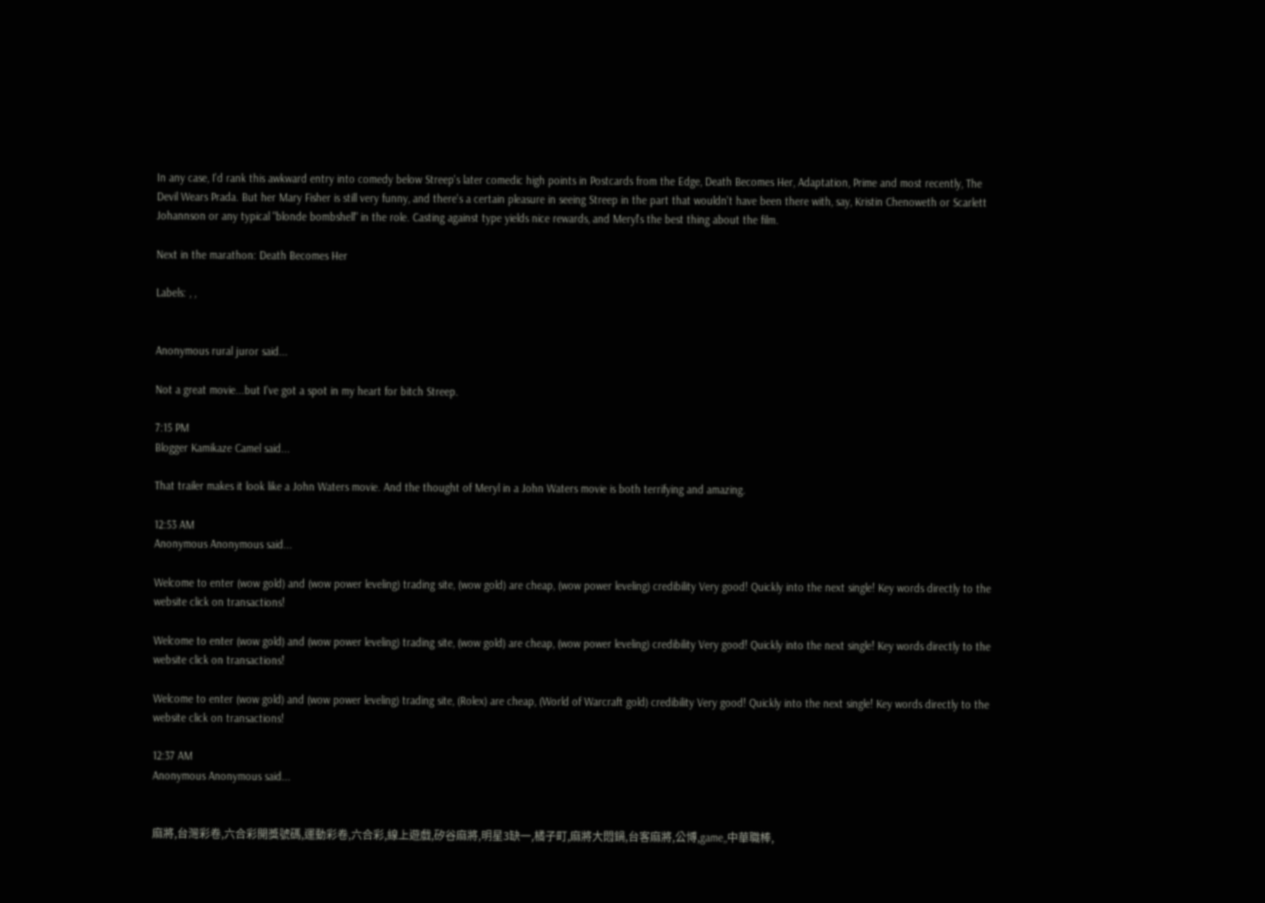In any case, I'd rank this awkward entry into comedy below Streep's later comedic high points in Postcards from the Edge, Death Becomes Her, Adaptation, Prime and most recently, The Devil Wears Prada. But her Mary Fisher is still very funny, and there's a certain pleasure in seeing Streep in the part that wouldn't have been there with, say, Kristin Chenoweth or Scarlett Johannson or any typical "blonde bombshell" in the role. Casting against type yields nice rewards, and Meryl's the best thing about the film.

Next in the marathon: Death Becomes Her

Labels: , ,


Anonymous rural juror said...

Not a great movie...but I've got a spot in my heart for bitch Streep.

7:15 PM
Blogger Kamikaze Camel said...

That trailer makes it look like a John Waters movie. And the thought of Meryl in a John Waters movie is both terrifying and amazing.

12:53 AM
Anonymous Anonymous said...

Welcome to enter (wow gold) and (wow power leveling) trading site, (wow gold) are cheap, (wow power leveling) credibility Very good! Quickly into the next single! Key words directly to the website click on transactions!

Welcome to enter (wow gold) and (wow power leveling) trading site, (wow gold) are cheap, (wow power leveling) credibility Very good! Quickly into the next single! Key words directly to the website click on transactions!

Welcome to enter (wow gold) and (wow power leveling) trading site, (Rolex) are cheap, (World of Warcraft gold) credibility Very good! Quickly into the next single! Key words directly to the website click on transactions!

12:37 AM
Anonymous Anonymous said...


麻將,台灣彩卷,六合彩開獎號碼,運動彩卷,六合彩,線上遊戲,矽谷麻將,明星3缺一,橘子町,麻將大悶鍋,台客麻將,公博,game,,中華職棒,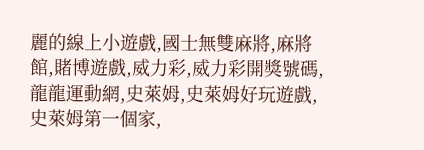麗的線上小遊戲,國士無雙麻將,麻將館,賭博遊戲,威力彩,威力彩開獎號碼,龍龍運動網,史萊姆,史萊姆好玩遊戲,史萊姆第一個家,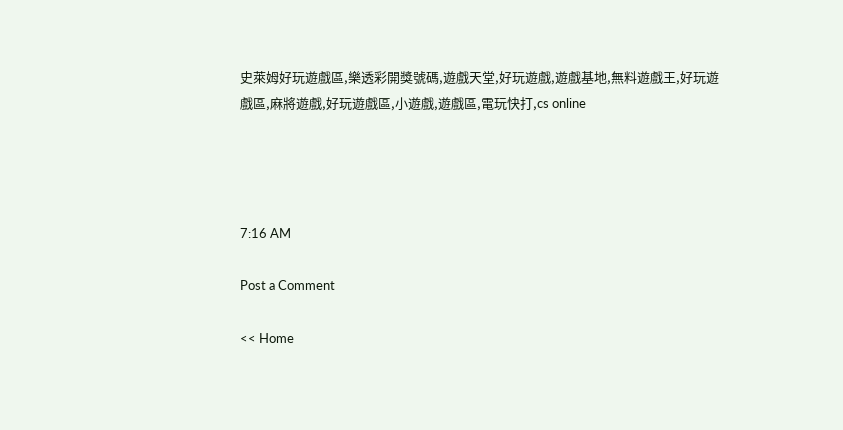史萊姆好玩遊戲區,樂透彩開獎號碼,遊戲天堂,好玩遊戲,遊戲基地,無料遊戲王,好玩遊戲區,麻將遊戲,好玩遊戲區,小遊戲,遊戲區,電玩快打,cs online




7:16 AM

Post a Comment

<< Home